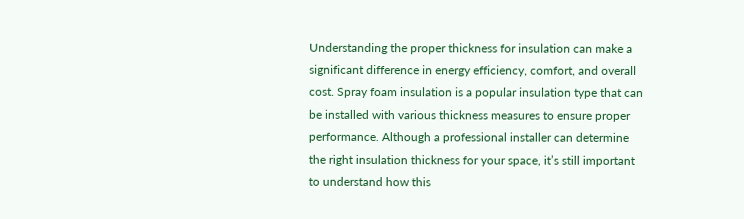Understanding the proper thickness for insulation can make a significant difference in energy efficiency, comfort, and overall cost. Spray foam insulation is a popular insulation type that can be installed with various thickness measures to ensure proper performance. Although a professional installer can determine the right insulation thickness for your space, it’s still important to understand how this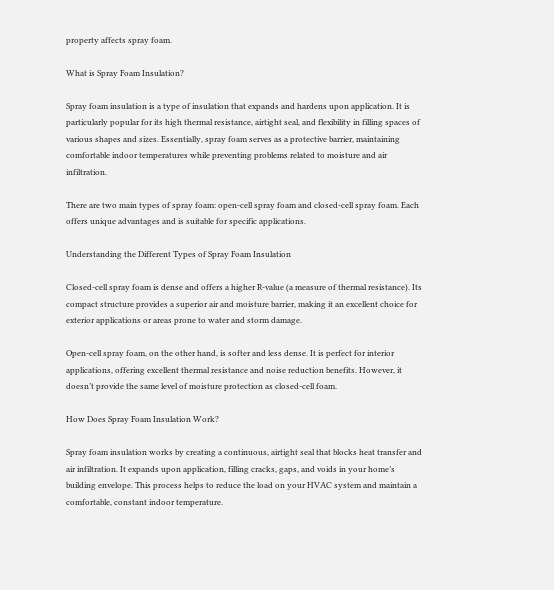property affects spray foam.

What is Spray Foam Insulation?

Spray foam insulation is a type of insulation that expands and hardens upon application. It is particularly popular for its high thermal resistance, airtight seal, and flexibility in filling spaces of various shapes and sizes. Essentially, spray foam serves as a protective barrier, maintaining comfortable indoor temperatures while preventing problems related to moisture and air infiltration.

There are two main types of spray foam: open-cell spray foam and closed-cell spray foam. Each offers unique advantages and is suitable for specific applications.

Understanding the Different Types of Spray Foam Insulation

Closed-cell spray foam is dense and offers a higher R-value (a measure of thermal resistance). Its compact structure provides a superior air and moisture barrier, making it an excellent choice for exterior applications or areas prone to water and storm damage.

Open-cell spray foam, on the other hand, is softer and less dense. It is perfect for interior applications, offering excellent thermal resistance and noise reduction benefits. However, it doesn’t provide the same level of moisture protection as closed-cell foam.

How Does Spray Foam Insulation Work?

Spray foam insulation works by creating a continuous, airtight seal that blocks heat transfer and air infiltration. It expands upon application, filling cracks, gaps, and voids in your home’s building envelope. This process helps to reduce the load on your HVAC system and maintain a comfortable, constant indoor temperature.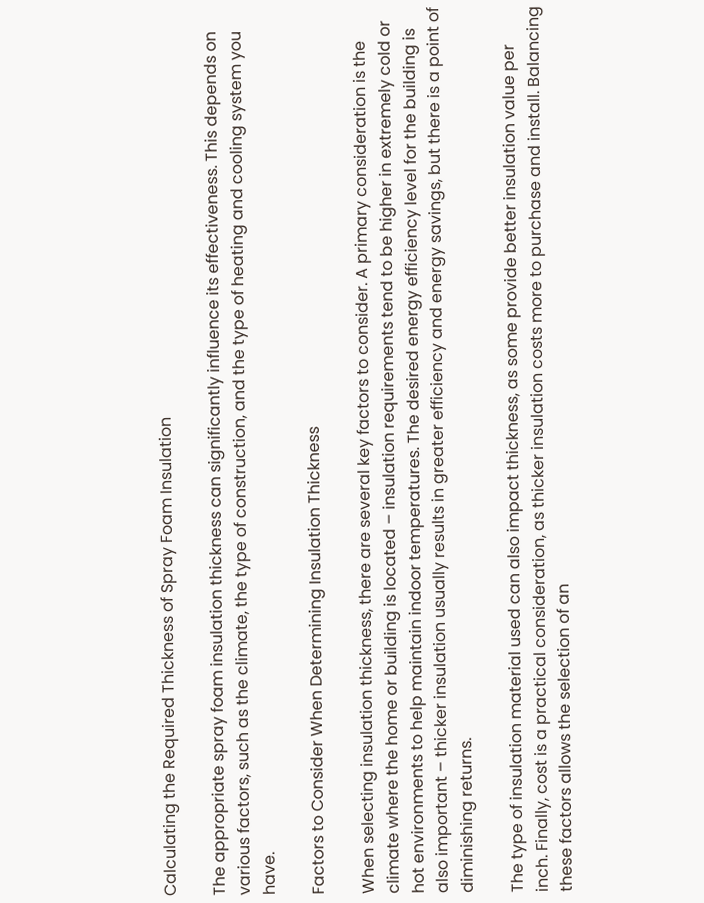Calculating the Required Thickness of Spray Foam Insulation

The appropriate spray foam insulation thickness can significantly influence its effectiveness. This depends on various factors, such as the climate, the type of construction, and the type of heating and cooling system you have.

Factors to Consider When Determining Insulation Thickness

When selecting insulation thickness, there are several key factors to consider. A primary consideration is the climate where the home or building is located – insulation requirements tend to be higher in extremely cold or hot environments to help maintain indoor temperatures. The desired energy efficiency level for the building is also important – thicker insulation usually results in greater efficiency and energy savings, but there is a point of diminishing returns.

The type of insulation material used can also impact thickness, as some provide better insulation value per inch. Finally, cost is a practical consideration, as thicker insulation costs more to purchase and install. Balancing these factors allows the selection of an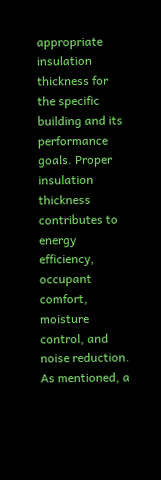appropriate insulation thickness for the specific building and its performance goals. Proper insulation thickness contributes to energy efficiency, occupant comfort, moisture control, and noise reduction. As mentioned, a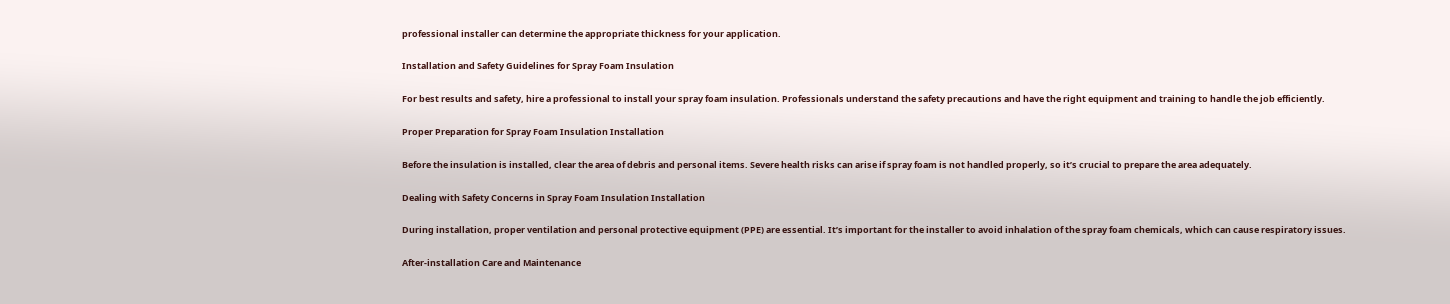professional installer can determine the appropriate thickness for your application.

Installation and Safety Guidelines for Spray Foam Insulation

For best results and safety, hire a professional to install your spray foam insulation. Professionals understand the safety precautions and have the right equipment and training to handle the job efficiently.

Proper Preparation for Spray Foam Insulation Installation

Before the insulation is installed, clear the area of debris and personal items. Severe health risks can arise if spray foam is not handled properly, so it’s crucial to prepare the area adequately.

Dealing with Safety Concerns in Spray Foam Insulation Installation

During installation, proper ventilation and personal protective equipment (PPE) are essential. It’s important for the installer to avoid inhalation of the spray foam chemicals, which can cause respiratory issues.

After-installation Care and Maintenance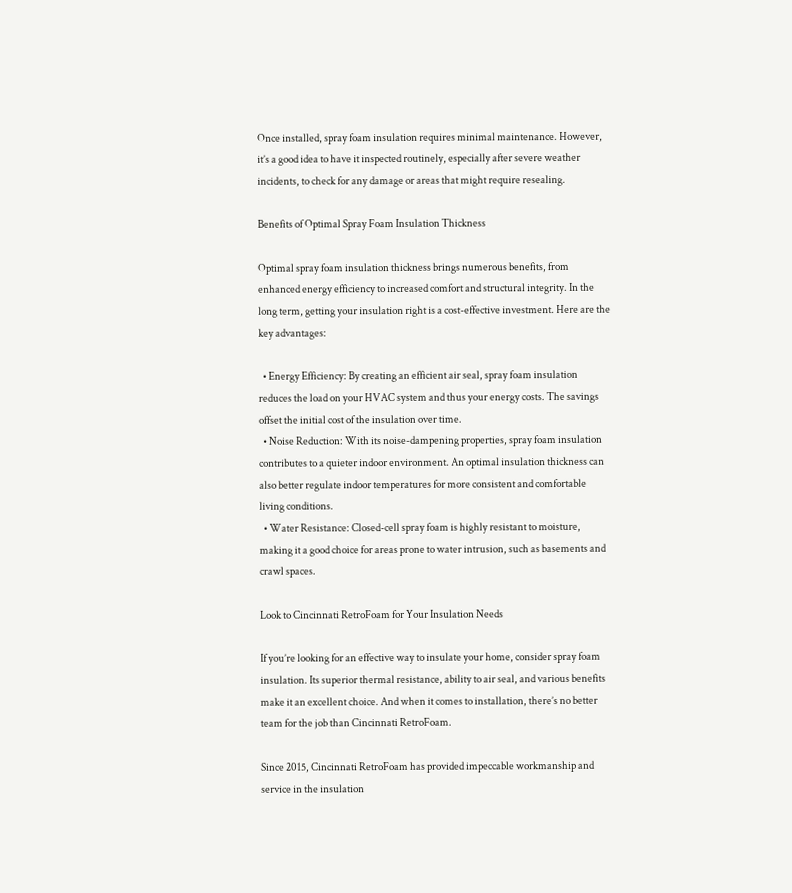Once installed, spray foam insulation requires minimal maintenance. However, it’s a good idea to have it inspected routinely, especially after severe weather incidents, to check for any damage or areas that might require resealing.

Benefits of Optimal Spray Foam Insulation Thickness

Optimal spray foam insulation thickness brings numerous benefits, from enhanced energy efficiency to increased comfort and structural integrity. In the long term, getting your insulation right is a cost-effective investment. Here are the key advantages:

  • Energy Efficiency: By creating an efficient air seal, spray foam insulation reduces the load on your HVAC system and thus your energy costs. The savings offset the initial cost of the insulation over time.
  • Noise Reduction: With its noise-dampening properties, spray foam insulation contributes to a quieter indoor environment. An optimal insulation thickness can also better regulate indoor temperatures for more consistent and comfortable living conditions.
  • Water Resistance: Closed-cell spray foam is highly resistant to moisture, making it a good choice for areas prone to water intrusion, such as basements and crawl spaces.

Look to Cincinnati RetroFoam for Your Insulation Needs

If you’re looking for an effective way to insulate your home, consider spray foam insulation. Its superior thermal resistance, ability to air seal, and various benefits make it an excellent choice. And when it comes to installation, there’s no better team for the job than Cincinnati RetroFoam.

Since 2015, Cincinnati RetroFoam has provided impeccable workmanship and service in the insulation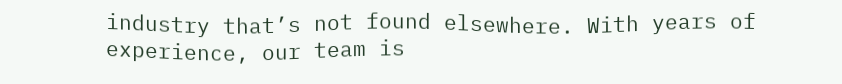industry that’s not found elsewhere. With years of experience, our team is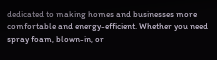dedicated to making homes and businesses more comfortable and energy-efficient. Whether you need spray foam, blown-in, or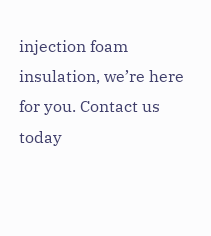injection foam insulation, we’re here for you. Contact us today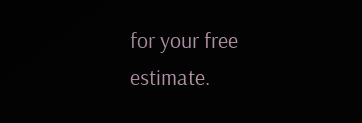for your free estimate.